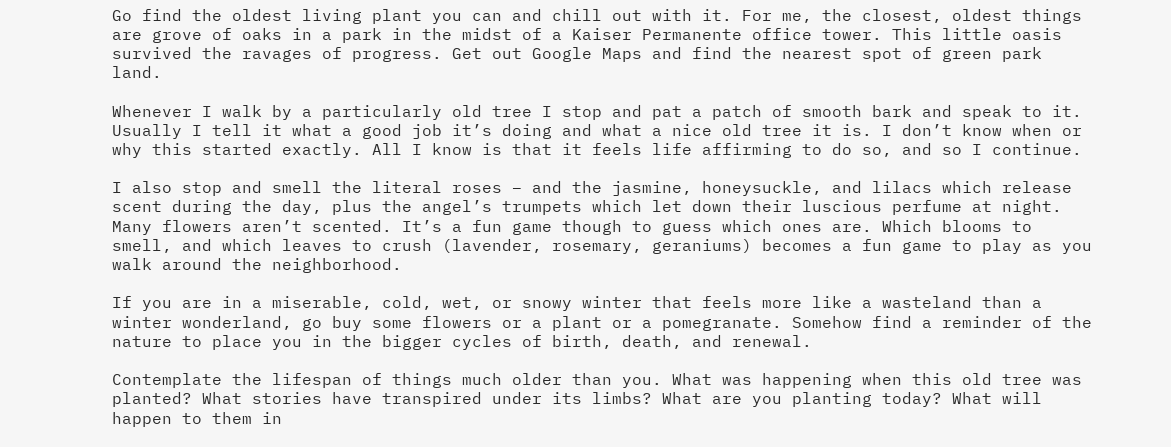Go find the oldest living plant you can and chill out with it. For me, the closest, oldest things are grove of oaks in a park in the midst of a Kaiser Permanente office tower. This little oasis survived the ravages of progress. Get out Google Maps and find the nearest spot of green park land.

Whenever I walk by a particularly old tree I stop and pat a patch of smooth bark and speak to it. Usually I tell it what a good job it’s doing and what a nice old tree it is. I don’t know when or why this started exactly. All I know is that it feels life affirming to do so, and so I continue.

I also stop and smell the literal roses – and the jasmine, honeysuckle, and lilacs which release scent during the day, plus the angel’s trumpets which let down their luscious perfume at night. Many flowers aren’t scented. It’s a fun game though to guess which ones are. Which blooms to smell, and which leaves to crush (lavender, rosemary, geraniums) becomes a fun game to play as you walk around the neighborhood.

If you are in a miserable, cold, wet, or snowy winter that feels more like a wasteland than a winter wonderland, go buy some flowers or a plant or a pomegranate. Somehow find a reminder of the nature to place you in the bigger cycles of birth, death, and renewal.

Contemplate the lifespan of things much older than you. What was happening when this old tree was planted? What stories have transpired under its limbs? What are you planting today? What will happen to them in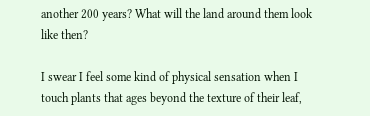another 200 years? What will the land around them look like then?

I swear I feel some kind of physical sensation when I touch plants that ages beyond the texture of their leaf,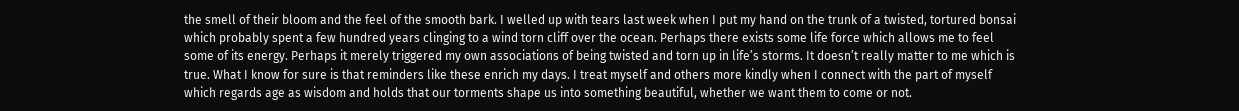the smell of their bloom and the feel of the smooth bark. I welled up with tears last week when I put my hand on the trunk of a twisted, tortured bonsai which probably spent a few hundred years clinging to a wind torn cliff over the ocean. Perhaps there exists some life force which allows me to feel some of its energy. Perhaps it merely triggered my own associations of being twisted and torn up in life’s storms. It doesn’t really matter to me which is true. What I know for sure is that reminders like these enrich my days. I treat myself and others more kindly when I connect with the part of myself which regards age as wisdom and holds that our torments shape us into something beautiful, whether we want them to come or not.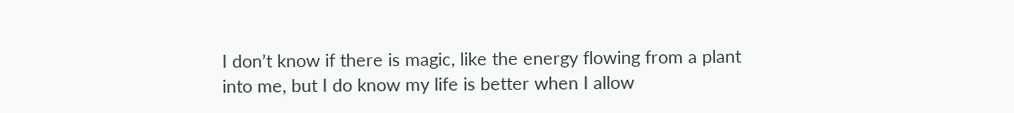I don’t know if there is magic, like the energy flowing from a plant into me, but I do know my life is better when I allow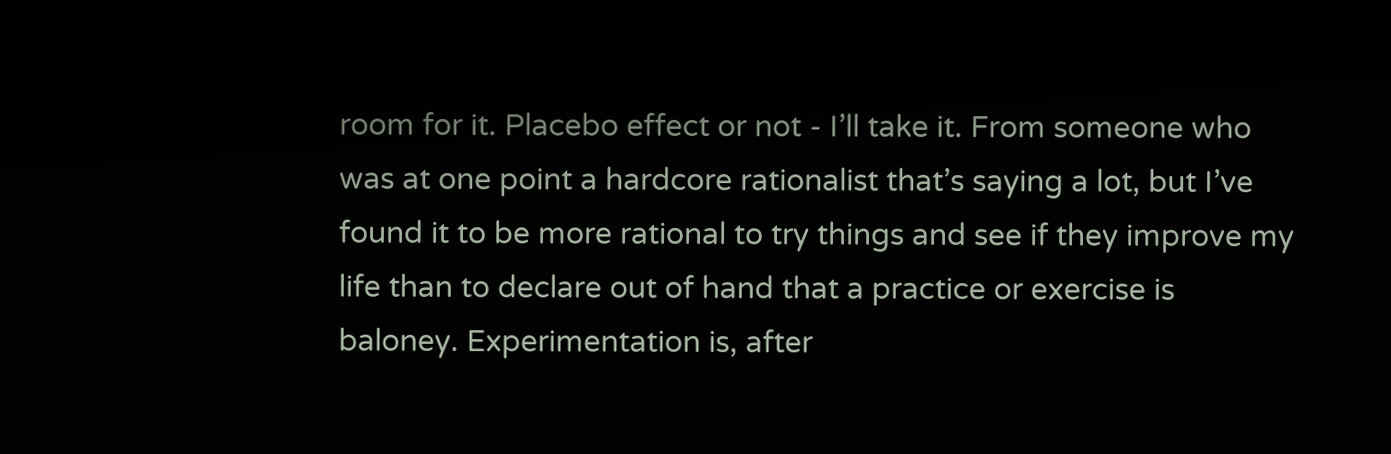room for it. Placebo effect or not - I’ll take it. From someone who was at one point a hardcore rationalist that’s saying a lot, but I’ve found it to be more rational to try things and see if they improve my life than to declare out of hand that a practice or exercise is baloney. Experimentation is, after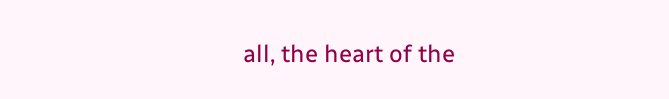all, the heart of the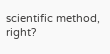scientific method, right?